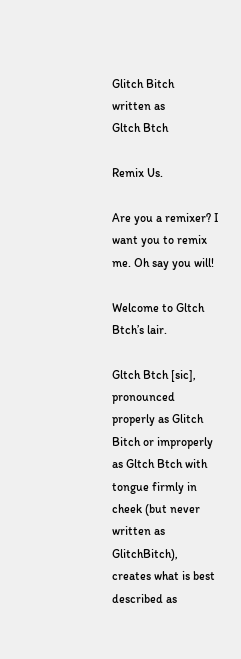Glitch Bitch
written as
Gltch Btch

Remix Us.

Are you a remixer? I want you to remix me. Oh say you will!

Welcome to Gltch Btch’s lair.

Gltch Btch [sic], pronounced properly as Glitch Bitch or improperly as Gltch Btch with tongue firmly in cheek (but never written as GlitchBitch), creates what is best described as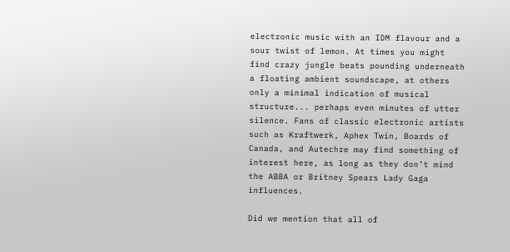electronic music with an IDM flavour and a sour twist of lemon. At times you might find crazy jungle beats pounding underneath a floating ambient soundscape, at others only a minimal indication of musical structure... perhaps even minutes of utter silence. Fans of classic electronic artists such as Kraftwerk, Aphex Twin, Boards of Canada, and Autechre may find something of interest here, as long as they don’t mind the ABBA or Britney Spears Lady Gaga influences.

Did we mention that all of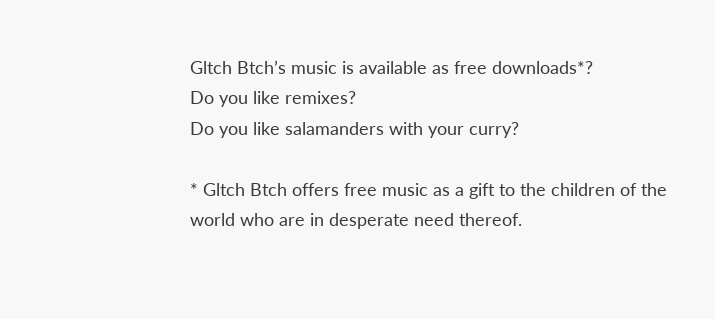Gltch Btch’s music is available as free downloads*?
Do you like remixes?
Do you like salamanders with your curry?

* Gltch Btch offers free music as a gift to the children of the world who are in desperate need thereof.